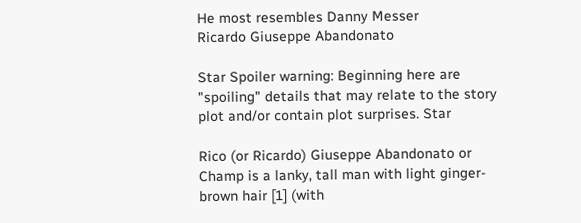He most resembles Danny Messer
Ricardo Giuseppe Abandonato

Star Spoiler warning: Beginning here are "spoiling" details that may relate to the story plot and/or contain plot surprises. Star

Rico (or Ricardo) Giuseppe Abandonato or Champ is a lanky, tall man with light ginger-brown hair [1] (with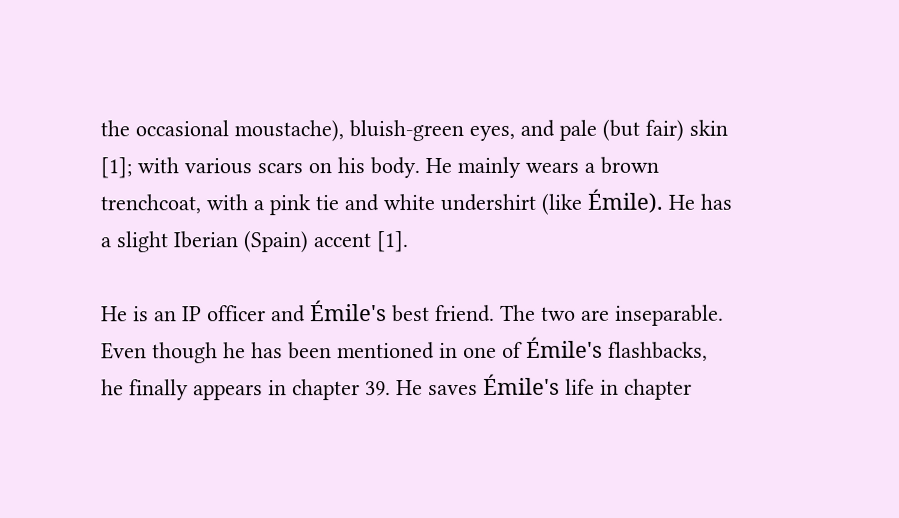the occasional moustache), bluish-green eyes, and pale (but fair) skin [1]; with various scars on his body. He mainly wears a brown trenchcoat, with a pink tie and white undershirt (like Émile). He has a slight Iberian (Spain) accent [1].

He is an IP officer and Émile's best friend. The two are inseparable. Even though he has been mentioned in one of Émile's flashbacks, he finally appears in chapter 39. He saves Émile's life in chapter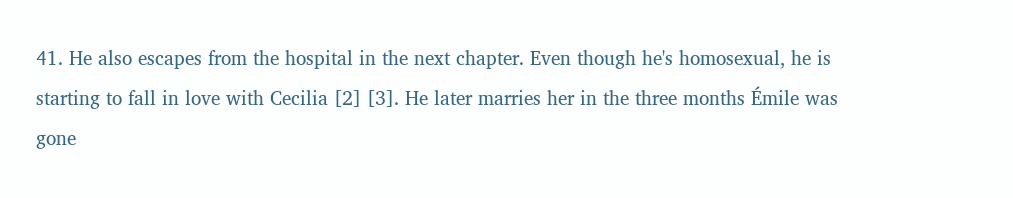41. He also escapes from the hospital in the next chapter. Even though he's homosexual, he is starting to fall in love with Cecilia [2] [3]. He later marries her in the three months Émile was gone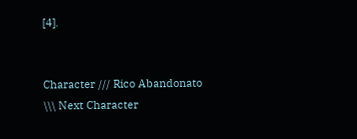[4].


Character /// Rico Abandonato \\\ Next Character